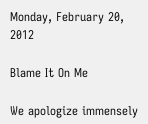Monday, February 20, 2012

Blame It On Me

We apologize immensely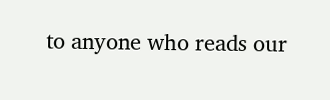to anyone who reads our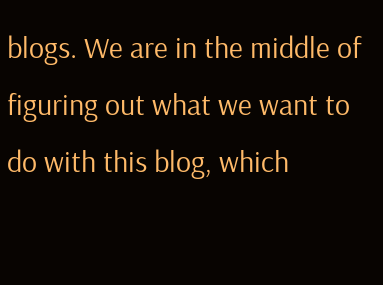blogs. We are in the middle of figuring out what we want to do with this blog, which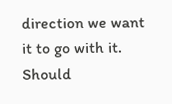direction we want it to go with it. Should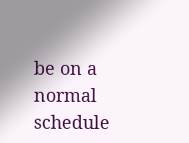be on a normal schedule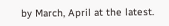by March, April at the latest.